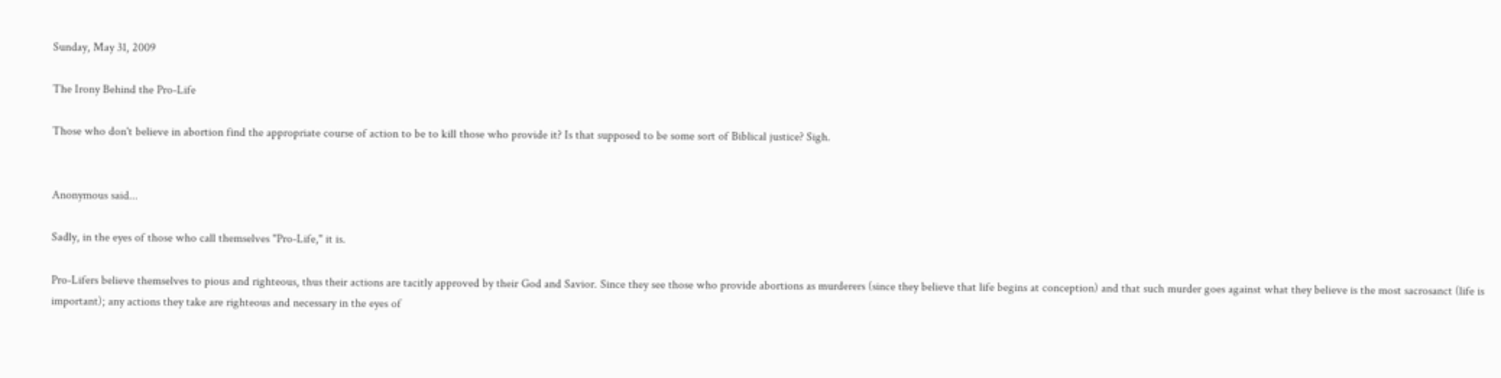Sunday, May 31, 2009

The Irony Behind the Pro-Life

Those who don't believe in abortion find the appropriate course of action to be to kill those who provide it? Is that supposed to be some sort of Biblical justice? Sigh.


Anonymous said...

Sadly, in the eyes of those who call themselves "Pro-Life," it is.

Pro-Lifers believe themselves to pious and righteous, thus their actions are tacitly approved by their God and Savior. Since they see those who provide abortions as murderers (since they believe that life begins at conception) and that such murder goes against what they believe is the most sacrosanct (life is important); any actions they take are righteous and necessary in the eyes of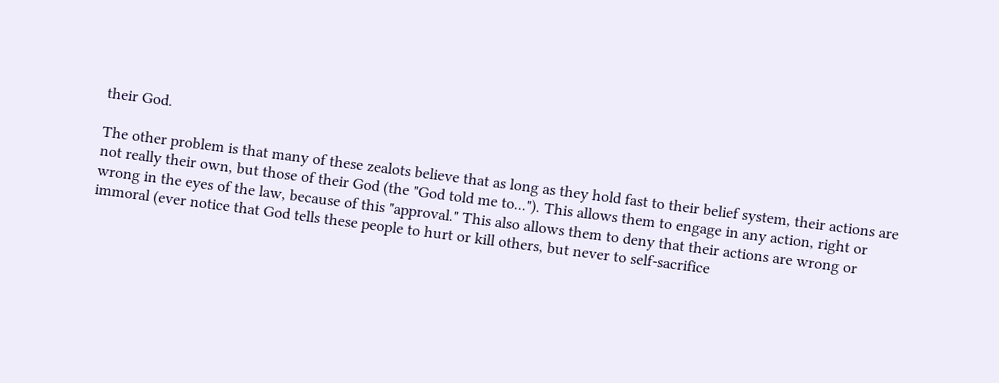their God.

The other problem is that many of these zealots believe that as long as they hold fast to their belief system, their actions are not really their own, but those of their God (the "God told me to..."). This allows them to engage in any action, right or wrong in the eyes of the law, because of this "approval." This also allows them to deny that their actions are wrong or immoral (ever notice that God tells these people to hurt or kill others, but never to self-sacrifice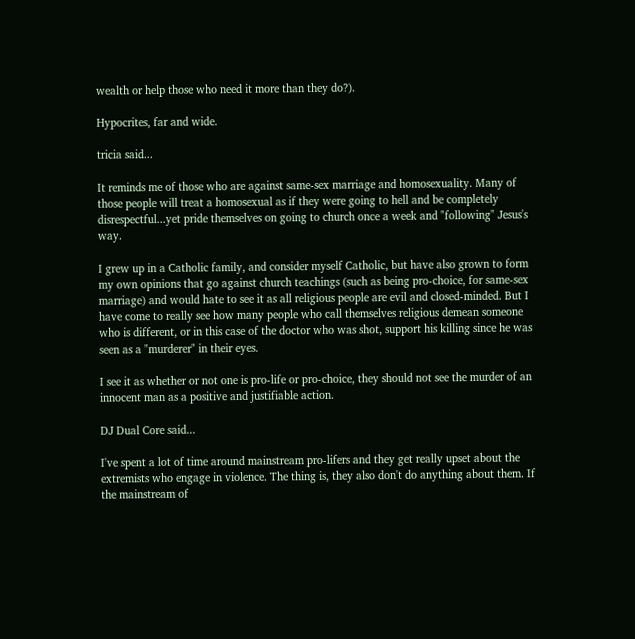wealth or help those who need it more than they do?).

Hypocrites, far and wide.

tricia said...

It reminds me of those who are against same-sex marriage and homosexuality. Many of those people will treat a homosexual as if they were going to hell and be completely disrespectful...yet pride themselves on going to church once a week and "following" Jesus's way.

I grew up in a Catholic family, and consider myself Catholic, but have also grown to form my own opinions that go against church teachings (such as being pro-choice, for same-sex marriage) and would hate to see it as all religious people are evil and closed-minded. But I have come to really see how many people who call themselves religious demean someone who is different, or in this case of the doctor who was shot, support his killing since he was seen as a "murderer" in their eyes.

I see it as whether or not one is pro-life or pro-choice, they should not see the murder of an innocent man as a positive and justifiable action.

DJ Dual Core said...

I've spent a lot of time around mainstream pro-lifers and they get really upset about the extremists who engage in violence. The thing is, they also don't do anything about them. If the mainstream of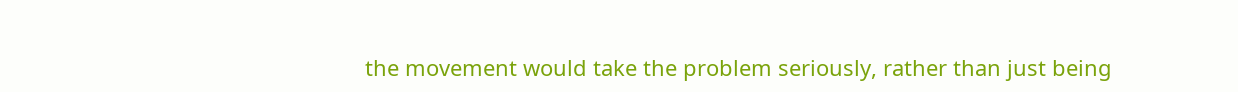the movement would take the problem seriously, rather than just being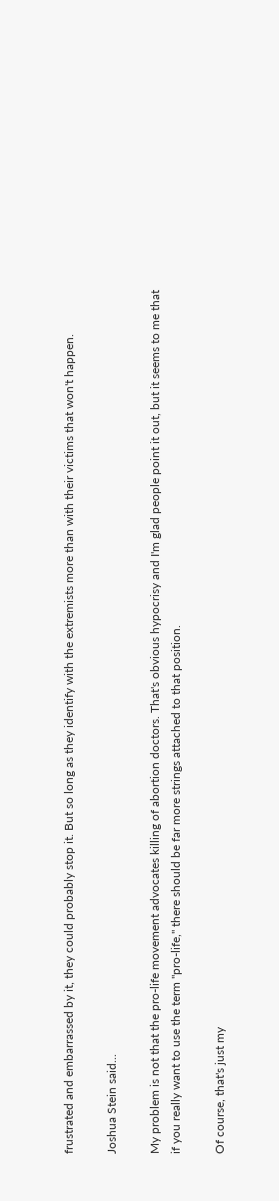frustrated and embarrassed by it, they could probably stop it. But so long as they identify with the extremists more than with their victims that won't happen.

Joshua Stein said...

My problem is not that the pro-life movement advocates killing of abortion doctors. That's obvious hypocrisy and I'm glad people point it out, but it seems to me that if you really want to use the term "pro-life," there should be far more strings attached to that position.

Of course, that's just my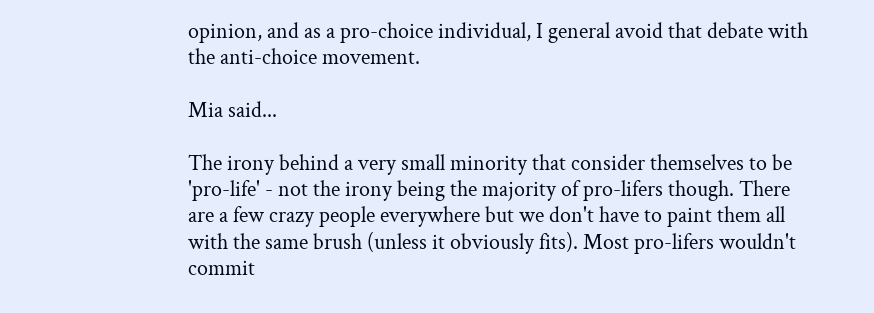opinion, and as a pro-choice individual, I general avoid that debate with the anti-choice movement.

Mia said...

The irony behind a very small minority that consider themselves to be 'pro-life' - not the irony being the majority of pro-lifers though. There are a few crazy people everywhere but we don't have to paint them all with the same brush (unless it obviously fits). Most pro-lifers wouldn't commit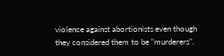violence against abortionists even though they considered them to be "murderers".